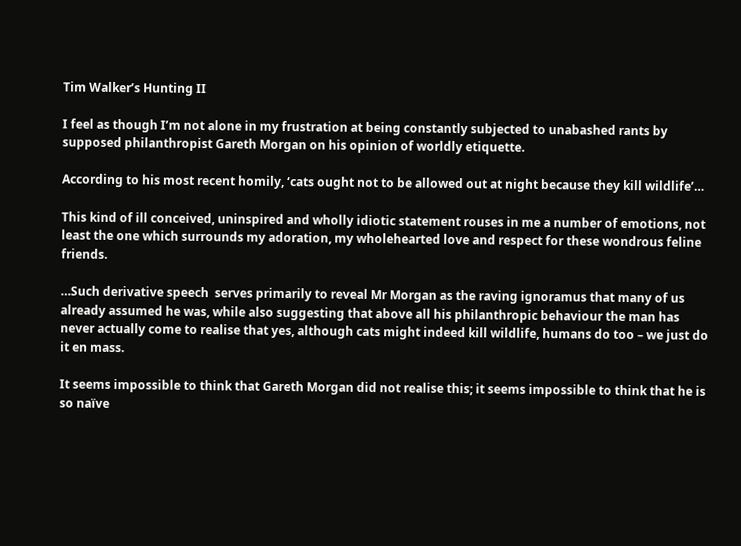Tim Walker’s Hunting II

I feel as though I’m not alone in my frustration at being constantly subjected to unabashed rants by supposed philanthropist Gareth Morgan on his opinion of worldly etiquette.

According to his most recent homily, ‘cats ought not to be allowed out at night because they kill wildlife’…

This kind of ill conceived, uninspired and wholly idiotic statement rouses in me a number of emotions, not least the one which surrounds my adoration, my wholehearted love and respect for these wondrous feline friends.

…Such derivative speech  serves primarily to reveal Mr Morgan as the raving ignoramus that many of us already assumed he was, while also suggesting that above all his philanthropic behaviour the man has never actually come to realise that yes, although cats might indeed kill wildlife, humans do too – we just do it en mass.

It seems impossible to think that Gareth Morgan did not realise this; it seems impossible to think that he is so naïve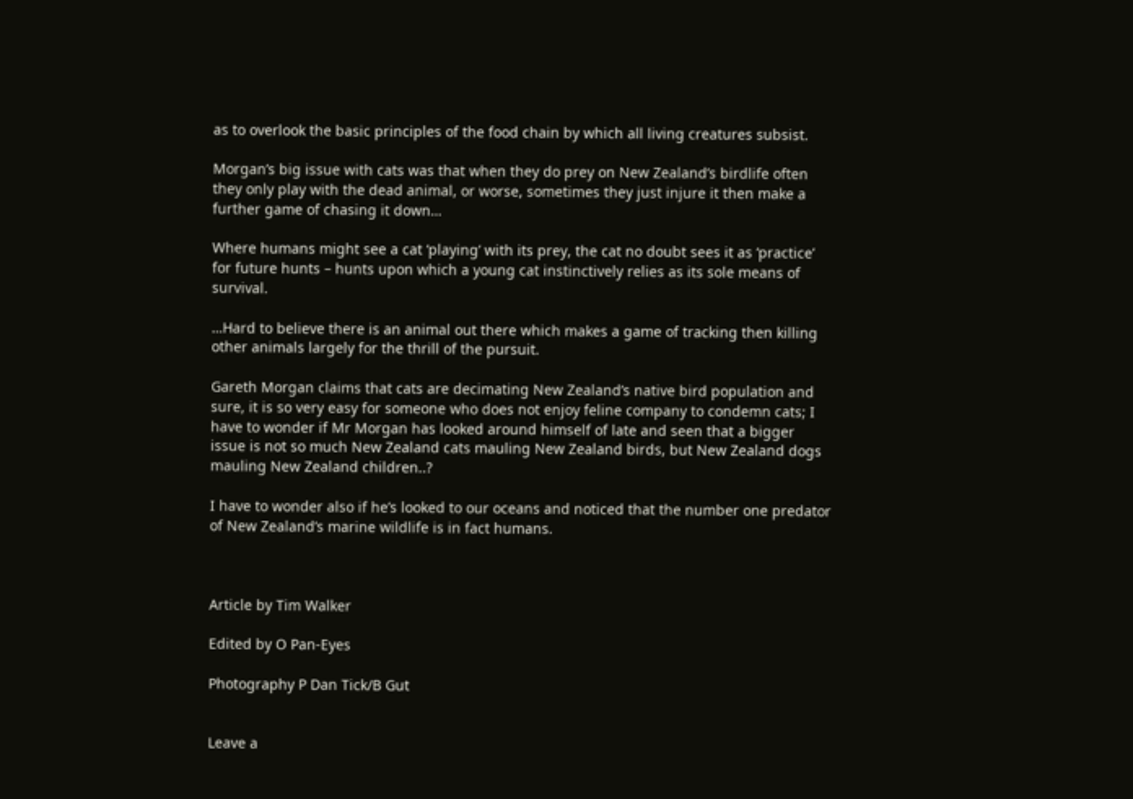as to overlook the basic principles of the food chain by which all living creatures subsist.

Morgan’s big issue with cats was that when they do prey on New Zealand’s birdlife often they only play with the dead animal, or worse, sometimes they just injure it then make a further game of chasing it down…

Where humans might see a cat ‘playing’ with its prey, the cat no doubt sees it as ‘practice’ for future hunts – hunts upon which a young cat instinctively relies as its sole means of survival.

…Hard to believe there is an animal out there which makes a game of tracking then killing other animals largely for the thrill of the pursuit.

Gareth Morgan claims that cats are decimating New Zealand’s native bird population and sure, it is so very easy for someone who does not enjoy feline company to condemn cats; I have to wonder if Mr Morgan has looked around himself of late and seen that a bigger issue is not so much New Zealand cats mauling New Zealand birds, but New Zealand dogs mauling New Zealand children..?

I have to wonder also if he’s looked to our oceans and noticed that the number one predator of New Zealand’s marine wildlife is in fact humans.



Article by Tim Walker

Edited by O Pan-Eyes

Photography P Dan Tick/B Gut


Leave a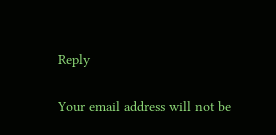Reply

Your email address will not be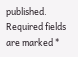published. Required fields are marked *